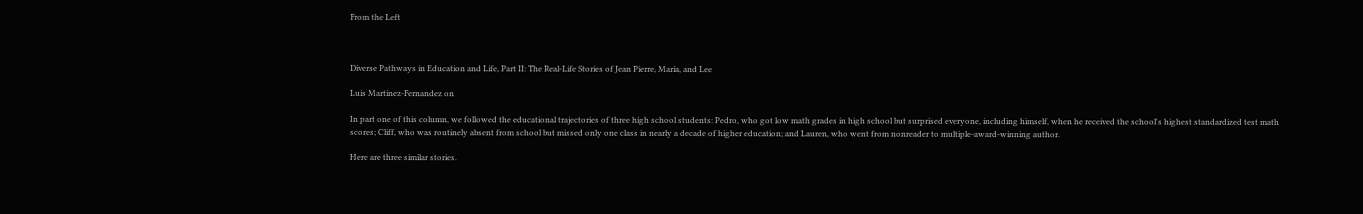From the Left



Diverse Pathways in Education and Life, Part II: The Real-Life Stories of Jean Pierre, Maria, and Lee

Luis Martinez-Fernandez on

In part one of this column, we followed the educational trajectories of three high school students: Pedro, who got low math grades in high school but surprised everyone, including himself, when he received the school's highest standardized test math scores; Cliff, who was routinely absent from school but missed only one class in nearly a decade of higher education; and Lauren, who went from nonreader to multiple-award-winning author.

Here are three similar stories.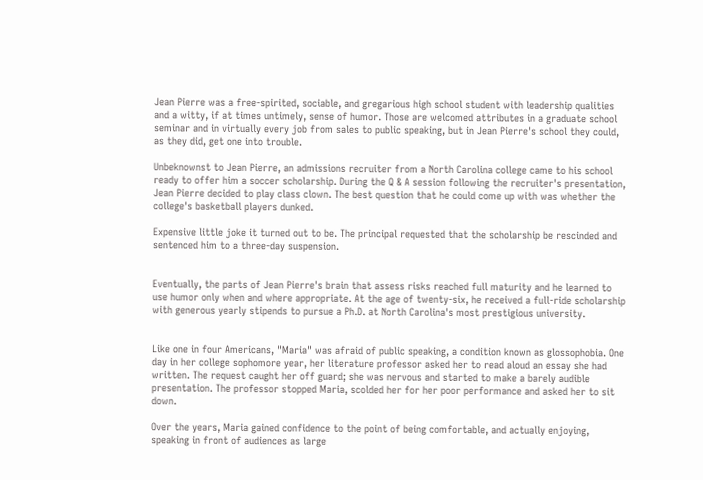Jean Pierre was a free-spirited, sociable, and gregarious high school student with leadership qualities and a witty, if at times untimely, sense of humor. Those are welcomed attributes in a graduate school seminar and in virtually every job from sales to public speaking, but in Jean Pierre's school they could, as they did, get one into trouble.

Unbeknownst to Jean Pierre, an admissions recruiter from a North Carolina college came to his school ready to offer him a soccer scholarship. During the Q & A session following the recruiter's presentation, Jean Pierre decided to play class clown. The best question that he could come up with was whether the college's basketball players dunked.

Expensive little joke it turned out to be. The principal requested that the scholarship be rescinded and sentenced him to a three-day suspension.


Eventually, the parts of Jean Pierre's brain that assess risks reached full maturity and he learned to use humor only when and where appropriate. At the age of twenty-six, he received a full-ride scholarship with generous yearly stipends to pursue a Ph.D. at North Carolina's most prestigious university.


Like one in four Americans, "Maria" was afraid of public speaking, a condition known as glossophobia. One day in her college sophomore year, her literature professor asked her to read aloud an essay she had written. The request caught her off guard; she was nervous and started to make a barely audible presentation. The professor stopped Maria, scolded her for her poor performance and asked her to sit down.

Over the years, Maria gained confidence to the point of being comfortable, and actually enjoying, speaking in front of audiences as large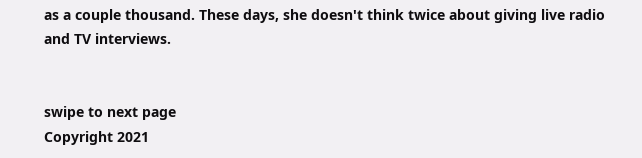as a couple thousand. These days, she doesn't think twice about giving live radio and TV interviews.


swipe to next page
Copyright 2021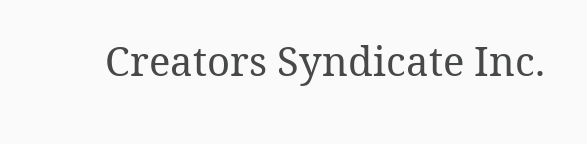Creators Syndicate Inc.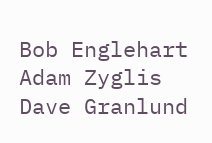Bob Englehart Adam Zyglis Dave Granlund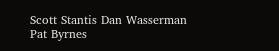Scott Stantis Dan Wasserman Pat Byrnes